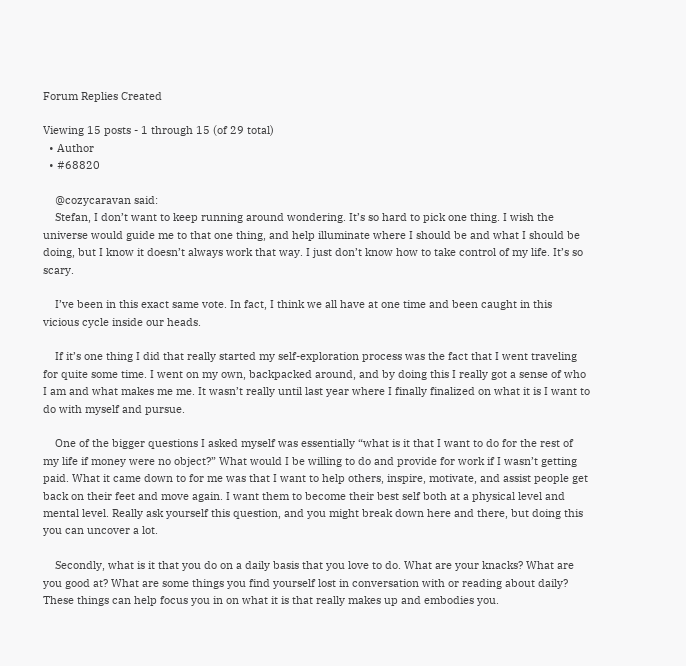Forum Replies Created

Viewing 15 posts - 1 through 15 (of 29 total)
  • Author
  • #68820

    @cozycaravan said:
    Stefan, I don’t want to keep running around wondering. It’s so hard to pick one thing. I wish the universe would guide me to that one thing, and help illuminate where I should be and what I should be doing, but I know it doesn’t always work that way. I just don’t know how to take control of my life. It’s so scary.

    I’ve been in this exact same vote. In fact, I think we all have at one time and been caught in this vicious cycle inside our heads.

    If it’s one thing I did that really started my self-exploration process was the fact that I went traveling for quite some time. I went on my own, backpacked around, and by doing this I really got a sense of who I am and what makes me me. It wasn’t really until last year where I finally finalized on what it is I want to do with myself and pursue.

    One of the bigger questions I asked myself was essentially “what is it that I want to do for the rest of my life if money were no object?” What would I be willing to do and provide for work if I wasn’t getting paid. What it came down to for me was that I want to help others, inspire, motivate, and assist people get back on their feet and move again. I want them to become their best self both at a physical level and mental level. Really ask yourself this question, and you might break down here and there, but doing this you can uncover a lot.

    Secondly, what is it that you do on a daily basis that you love to do. What are your knacks? What are you good at? What are some things you find yourself lost in conversation with or reading about daily? These things can help focus you in on what it is that really makes up and embodies you.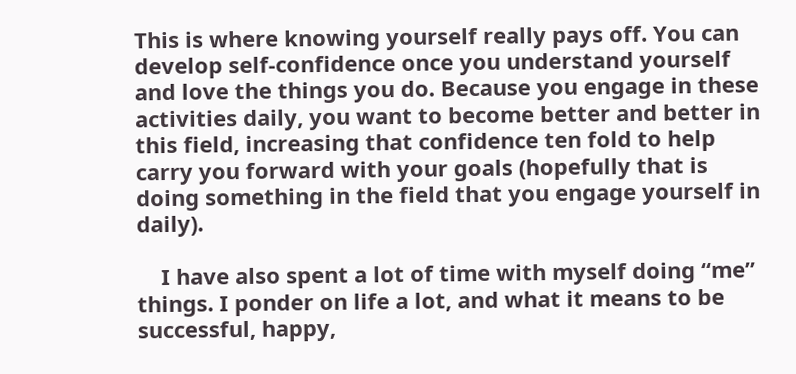This is where knowing yourself really pays off. You can develop self-confidence once you understand yourself and love the things you do. Because you engage in these activities daily, you want to become better and better in this field, increasing that confidence ten fold to help carry you forward with your goals (hopefully that is doing something in the field that you engage yourself in daily).

    I have also spent a lot of time with myself doing “me” things. I ponder on life a lot, and what it means to be successful, happy,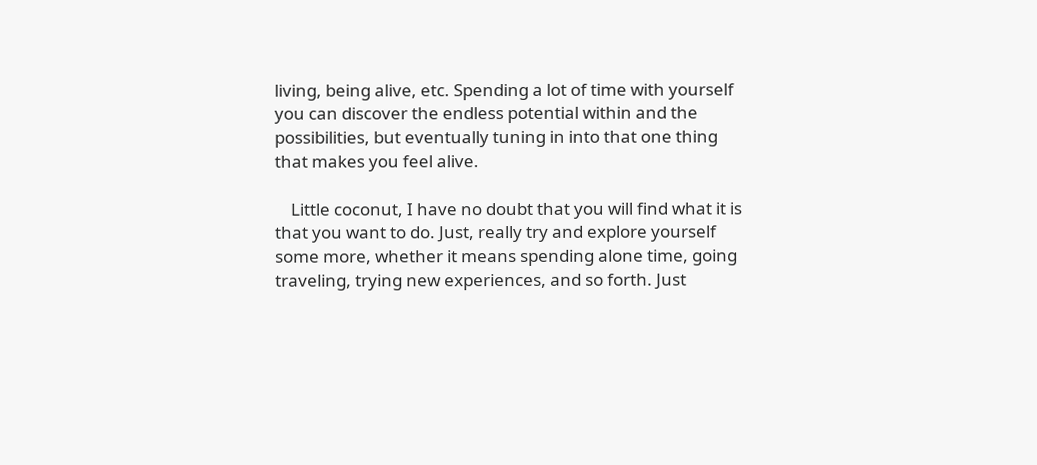living, being alive, etc. Spending a lot of time with yourself you can discover the endless potential within and the possibilities, but eventually tuning in into that one thing that makes you feel alive.

    Little coconut, I have no doubt that you will find what it is that you want to do. Just, really try and explore yourself some more, whether it means spending alone time, going traveling, trying new experiences, and so forth. Just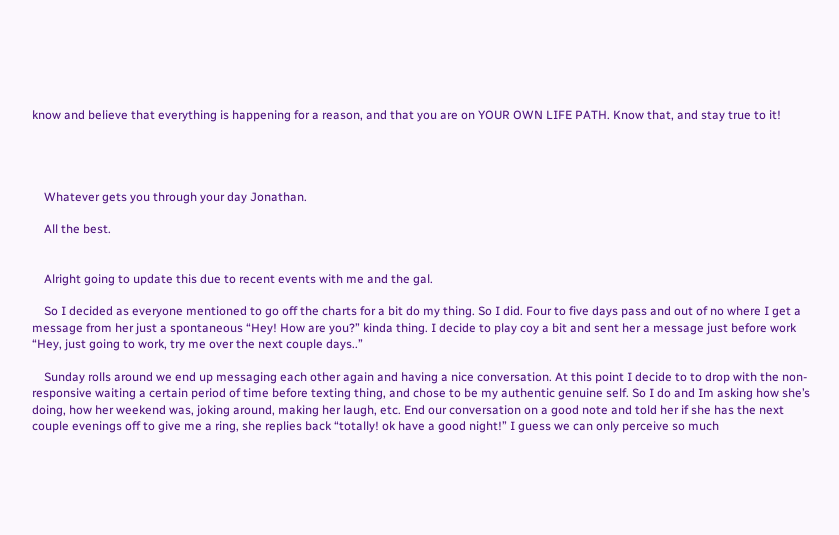know and believe that everything is happening for a reason, and that you are on YOUR OWN LIFE PATH. Know that, and stay true to it!




    Whatever gets you through your day Jonathan.

    All the best.


    Alright going to update this due to recent events with me and the gal.

    So I decided as everyone mentioned to go off the charts for a bit do my thing. So I did. Four to five days pass and out of no where I get a message from her just a spontaneous “Hey! How are you?” kinda thing. I decide to play coy a bit and sent her a message just before work “Hey, just going to work, try me over the next couple days..”

    Sunday rolls around we end up messaging each other again and having a nice conversation. At this point I decide to to drop with the non-responsive waiting a certain period of time before texting thing, and chose to be my authentic genuine self. So I do and Im asking how she’s doing, how her weekend was, joking around, making her laugh, etc. End our conversation on a good note and told her if she has the next couple evenings off to give me a ring, she replies back “totally! ok have a good night!” I guess we can only perceive so much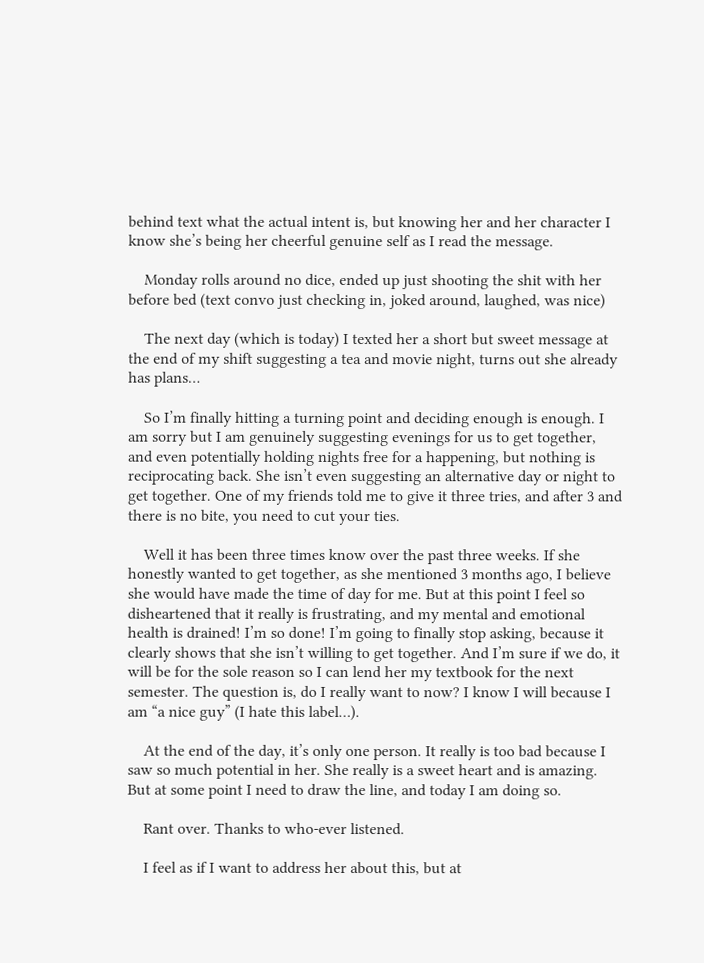behind text what the actual intent is, but knowing her and her character I know she’s being her cheerful genuine self as I read the message.

    Monday rolls around no dice, ended up just shooting the shit with her before bed (text convo just checking in, joked around, laughed, was nice)

    The next day (which is today) I texted her a short but sweet message at the end of my shift suggesting a tea and movie night, turns out she already has plans…

    So I’m finally hitting a turning point and deciding enough is enough. I am sorry but I am genuinely suggesting evenings for us to get together, and even potentially holding nights free for a happening, but nothing is reciprocating back. She isn’t even suggesting an alternative day or night to get together. One of my friends told me to give it three tries, and after 3 and there is no bite, you need to cut your ties.

    Well it has been three times know over the past three weeks. If she honestly wanted to get together, as she mentioned 3 months ago, I believe she would have made the time of day for me. But at this point I feel so disheartened that it really is frustrating, and my mental and emotional health is drained! I’m so done! I’m going to finally stop asking, because it clearly shows that she isn’t willing to get together. And I’m sure if we do, it will be for the sole reason so I can lend her my textbook for the next semester. The question is, do I really want to now? I know I will because I am “a nice guy” (I hate this label…).

    At the end of the day, it’s only one person. It really is too bad because I saw so much potential in her. She really is a sweet heart and is amazing. But at some point I need to draw the line, and today I am doing so.

    Rant over. Thanks to who-ever listened.

    I feel as if I want to address her about this, but at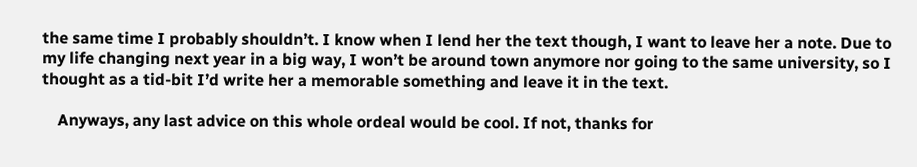the same time I probably shouldn’t. I know when I lend her the text though, I want to leave her a note. Due to my life changing next year in a big way, I won’t be around town anymore nor going to the same university, so I thought as a tid-bit I’d write her a memorable something and leave it in the text.

    Anyways, any last advice on this whole ordeal would be cool. If not, thanks for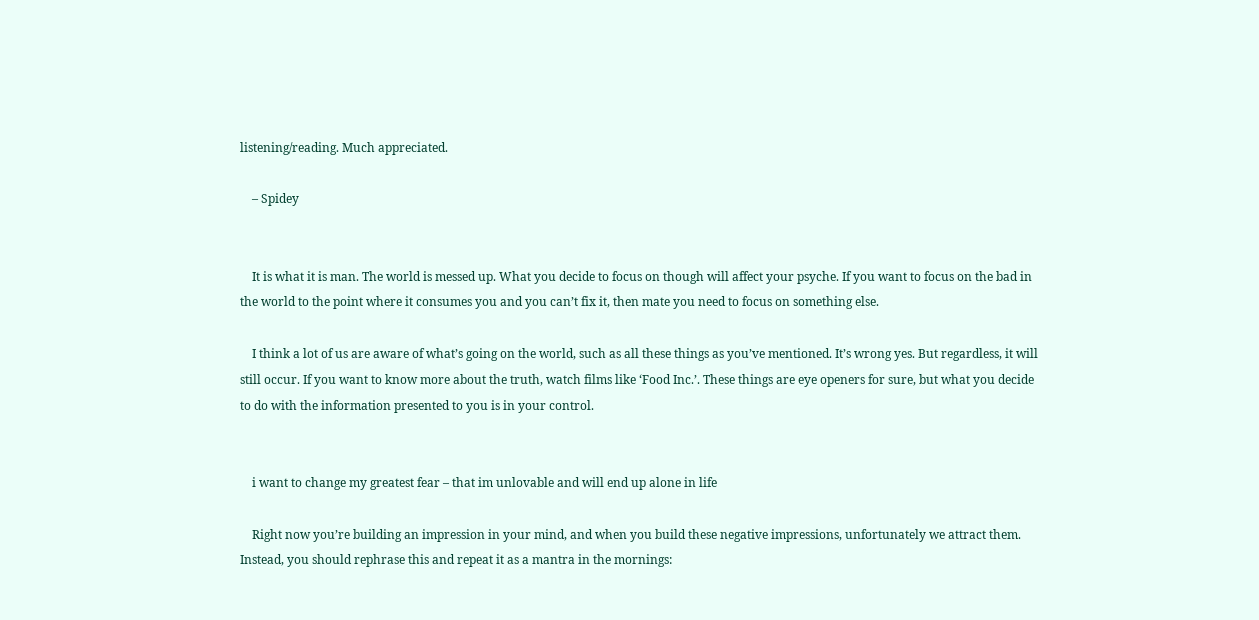listening/reading. Much appreciated.

    – Spidey


    It is what it is man. The world is messed up. What you decide to focus on though will affect your psyche. If you want to focus on the bad in the world to the point where it consumes you and you can’t fix it, then mate you need to focus on something else.

    I think a lot of us are aware of what’s going on the world, such as all these things as you’ve mentioned. It’s wrong yes. But regardless, it will still occur. If you want to know more about the truth, watch films like ‘Food Inc.’. These things are eye openers for sure, but what you decide to do with the information presented to you is in your control.


    i want to change my greatest fear – that im unlovable and will end up alone in life

    Right now you’re building an impression in your mind, and when you build these negative impressions, unfortunately we attract them. Instead, you should rephrase this and repeat it as a mantra in the mornings: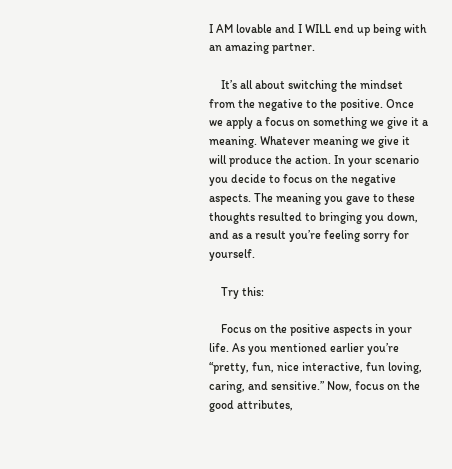I AM lovable and I WILL end up being with an amazing partner.

    It’s all about switching the mindset from the negative to the positive. Once we apply a focus on something we give it a meaning. Whatever meaning we give it will produce the action. In your scenario you decide to focus on the negative aspects. The meaning you gave to these thoughts resulted to bringing you down, and as a result you’re feeling sorry for yourself.

    Try this:

    Focus on the positive aspects in your life. As you mentioned earlier you’re “pretty, fun, nice interactive, fun loving, caring, and sensitive.” Now, focus on the good attributes,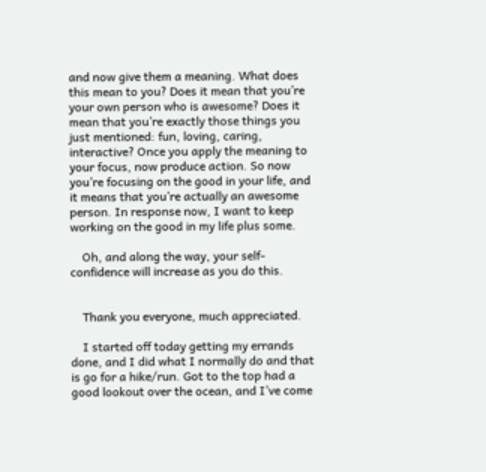and now give them a meaning. What does this mean to you? Does it mean that you’re your own person who is awesome? Does it mean that you’re exactly those things you just mentioned: fun, loving, caring, interactive? Once you apply the meaning to your focus, now produce action. So now you’re focusing on the good in your life, and it means that you’re actually an awesome person. In response now, I want to keep working on the good in my life plus some.

    Oh, and along the way, your self-confidence will increase as you do this.


    Thank you everyone, much appreciated.

    I started off today getting my errands done, and I did what I normally do and that is go for a hike/run. Got to the top had a good lookout over the ocean, and I’ve come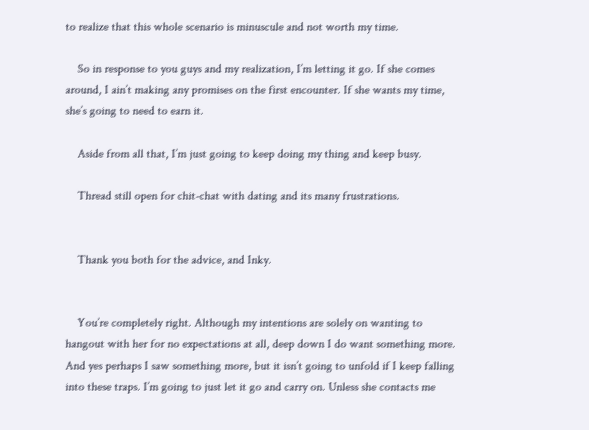to realize that this whole scenario is minuscule and not worth my time.

    So in response to you guys and my realization, I’m letting it go. If she comes around, I ain’t making any promises on the first encounter. If she wants my time, she’s going to need to earn it.

    Aside from all that, I’m just going to keep doing my thing and keep busy.

    Thread still open for chit-chat with dating and its many frustrations.


    Thank you both for the advice, and Inky.


    You’re completely right. Although my intentions are solely on wanting to hangout with her for no expectations at all, deep down I do want something more. And yes perhaps I saw something more, but it isn’t going to unfold if I keep falling into these traps. I’m going to just let it go and carry on. Unless she contacts me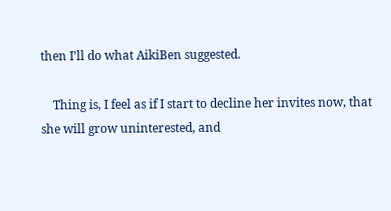then I’ll do what AikiBen suggested.

    Thing is, I feel as if I start to decline her invites now, that she will grow uninterested, and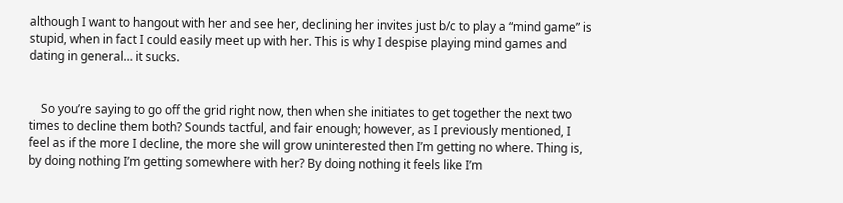although I want to hangout with her and see her, declining her invites just b/c to play a “mind game” is stupid, when in fact I could easily meet up with her. This is why I despise playing mind games and dating in general… it sucks.


    So you’re saying to go off the grid right now, then when she initiates to get together the next two times to decline them both? Sounds tactful, and fair enough; however, as I previously mentioned, I feel as if the more I decline, the more she will grow uninterested then I’m getting no where. Thing is, by doing nothing I’m getting somewhere with her? By doing nothing it feels like I’m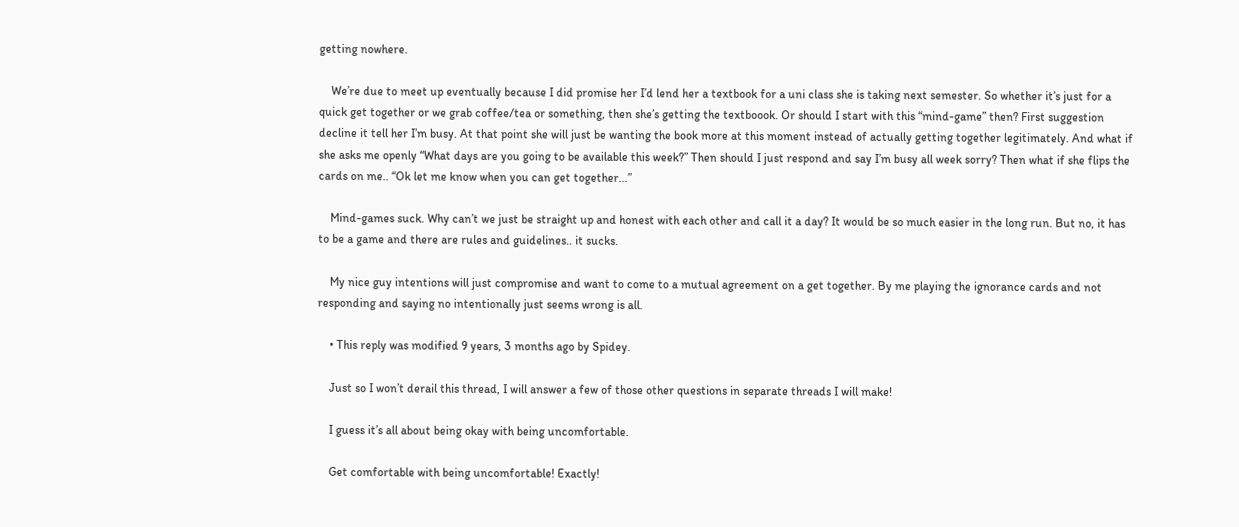getting nowhere.

    We’re due to meet up eventually because I did promise her I’d lend her a textbook for a uni class she is taking next semester. So whether it’s just for a quick get together or we grab coffee/tea or something, then she’s getting the textboook. Or should I start with this “mind-game” then? First suggestion decline it tell her I’m busy. At that point she will just be wanting the book more at this moment instead of actually getting together legitimately. And what if she asks me openly “What days are you going to be available this week?” Then should I just respond and say I’m busy all week sorry? Then what if she flips the cards on me.. “Ok let me know when you can get together…”

    Mind-games suck. Why can’t we just be straight up and honest with each other and call it a day? It would be so much easier in the long run. But no, it has to be a game and there are rules and guidelines.. it sucks.

    My nice guy intentions will just compromise and want to come to a mutual agreement on a get together. By me playing the ignorance cards and not responding and saying no intentionally just seems wrong is all.

    • This reply was modified 9 years, 3 months ago by Spidey.

    Just so I won’t derail this thread, I will answer a few of those other questions in separate threads I will make!

    I guess it’s all about being okay with being uncomfortable.

    Get comfortable with being uncomfortable! Exactly!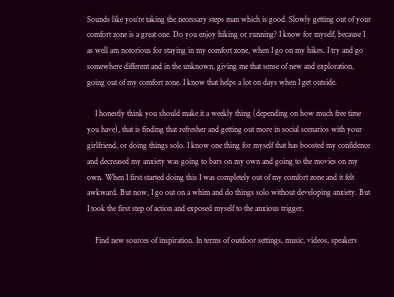Sounds like you’re taking the necessary steps man which is good. Slowly getting out of your comfort zone is a great one. Do you enjoy hiking or running? I know for myself, because I as well am notorious for staying in my comfort zone, when I go on my hikes, I try and go somewhere different and in the unknown, giving me that sense of new and exploration, going out of my comfort zone. I know that helps a lot on days when I get outside.

    I honestly think you should make it a weekly thing (depending on how much free time you have), that is finding that refresher and getting out more in social scenarios with your girlfriend, or doing things solo. I know one thing for myself that has boosted my confidence and decreased my anxiety was going to bars on my own and going to the movies on my own. When I first started doing this I was completely out of my comfort zone and it felt awkward. But now, I go out on a whim and do things solo without developing anxiety. But I took the first step of action and exposed myself to the anxious trigger.

    Find new sources of inspiration. In terms of outdoor settings, music, videos, speakers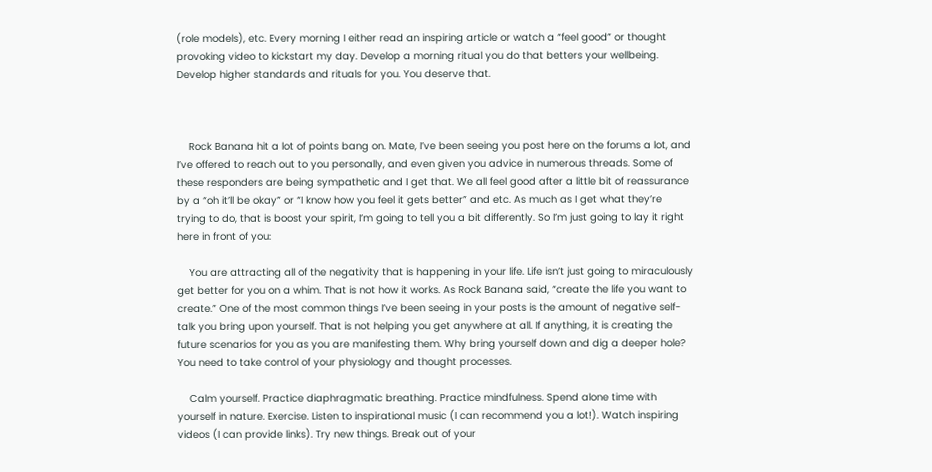(role models), etc. Every morning I either read an inspiring article or watch a “feel good” or thought provoking video to kickstart my day. Develop a morning ritual you do that betters your wellbeing. Develop higher standards and rituals for you. You deserve that.



    Rock Banana hit a lot of points bang on. Mate, I’ve been seeing you post here on the forums a lot, and I’ve offered to reach out to you personally, and even given you advice in numerous threads. Some of these responders are being sympathetic and I get that. We all feel good after a little bit of reassurance by a “oh it’ll be okay” or “I know how you feel it gets better” and etc. As much as I get what they’re trying to do, that is boost your spirit, I’m going to tell you a bit differently. So I’m just going to lay it right here in front of you:

    You are attracting all of the negativity that is happening in your life. Life isn’t just going to miraculously get better for you on a whim. That is not how it works. As Rock Banana said, “create the life you want to create.” One of the most common things I’ve been seeing in your posts is the amount of negative self-talk you bring upon yourself. That is not helping you get anywhere at all. If anything, it is creating the future scenarios for you as you are manifesting them. Why bring yourself down and dig a deeper hole? You need to take control of your physiology and thought processes.

    Calm yourself. Practice diaphragmatic breathing. Practice mindfulness. Spend alone time with yourself in nature. Exercise. Listen to inspirational music (I can recommend you a lot!). Watch inspiring videos (I can provide links). Try new things. Break out of your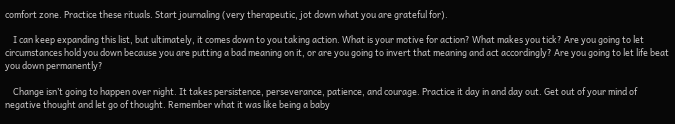comfort zone. Practice these rituals. Start journaling (very therapeutic, jot down what you are grateful for).

    I can keep expanding this list, but ultimately, it comes down to you taking action. What is your motive for action? What makes you tick? Are you going to let circumstances hold you down because you are putting a bad meaning on it, or are you going to invert that meaning and act accordingly? Are you going to let life beat you down permanently?

    Change isn’t going to happen over night. It takes persistence, perseverance, patience, and courage. Practice it day in and day out. Get out of your mind of negative thought and let go of thought. Remember what it was like being a baby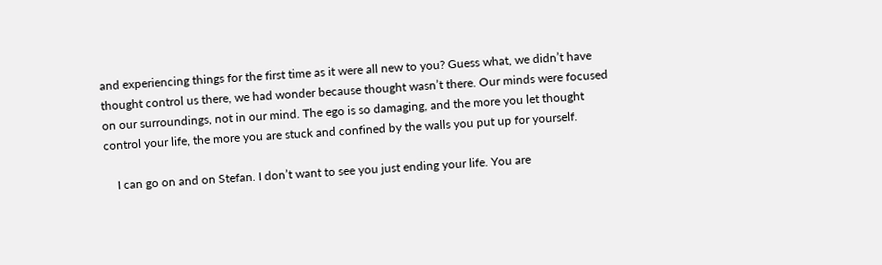and experiencing things for the first time as it were all new to you? Guess what, we didn’t have thought control us there, we had wonder because thought wasn’t there. Our minds were focused on our surroundings, not in our mind. The ego is so damaging, and the more you let thought control your life, the more you are stuck and confined by the walls you put up for yourself.

    I can go on and on Stefan. I don’t want to see you just ending your life. You are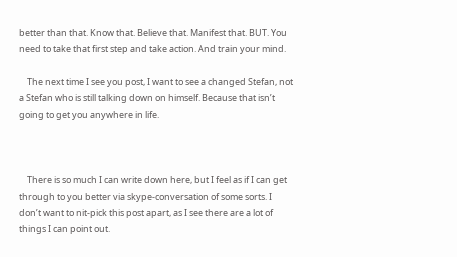better than that. Know that. Believe that. Manifest that. BUT. You need to take that first step and take action. And train your mind.

    The next time I see you post, I want to see a changed Stefan, not a Stefan who is still talking down on himself. Because that isn’t going to get you anywhere in life.



    There is so much I can write down here, but I feel as if I can get through to you better via skype-conversation of some sorts. I don’t want to nit-pick this post apart, as I see there are a lot of things I can point out.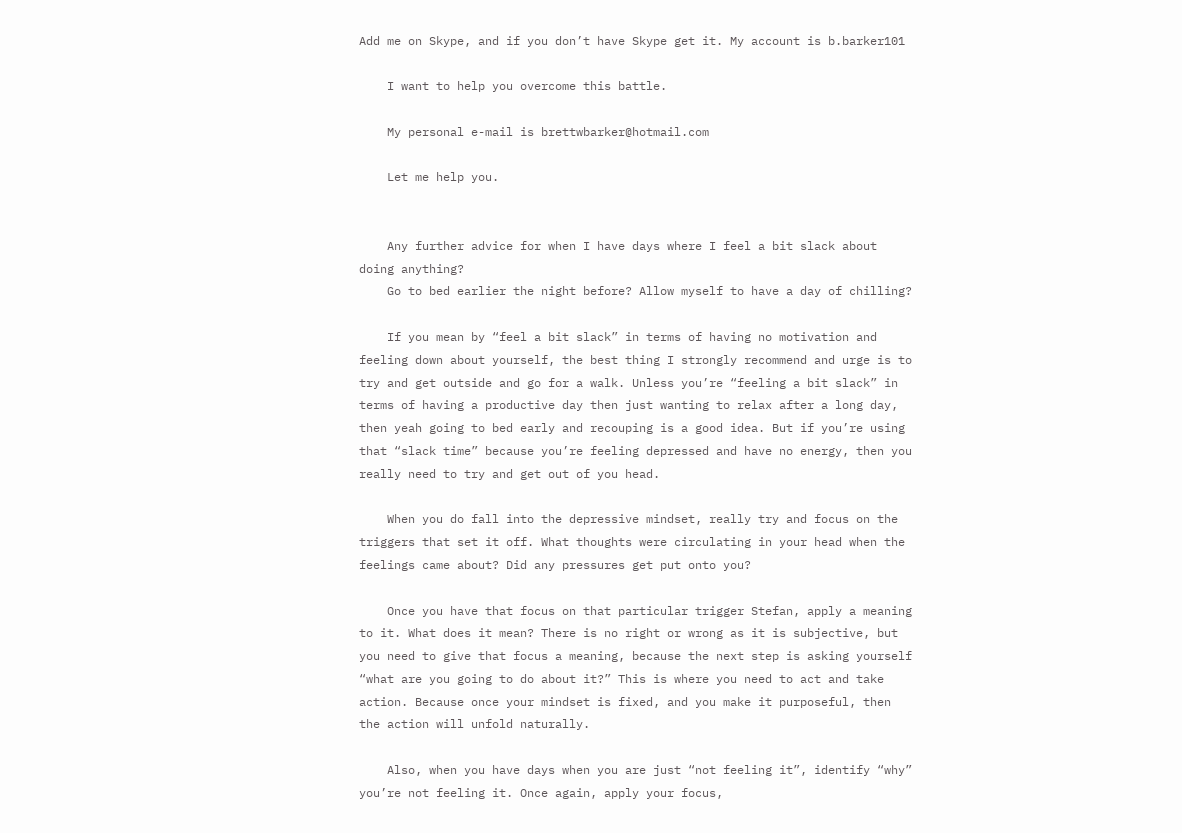Add me on Skype, and if you don’t have Skype get it. My account is b.barker101

    I want to help you overcome this battle.

    My personal e-mail is brettwbarker@hotmail.com

    Let me help you.


    Any further advice for when I have days where I feel a bit slack about doing anything?
    Go to bed earlier the night before? Allow myself to have a day of chilling?

    If you mean by “feel a bit slack” in terms of having no motivation and feeling down about yourself, the best thing I strongly recommend and urge is to try and get outside and go for a walk. Unless you’re “feeling a bit slack” in terms of having a productive day then just wanting to relax after a long day, then yeah going to bed early and recouping is a good idea. But if you’re using that “slack time” because you’re feeling depressed and have no energy, then you really need to try and get out of you head.

    When you do fall into the depressive mindset, really try and focus on the triggers that set it off. What thoughts were circulating in your head when the feelings came about? Did any pressures get put onto you?

    Once you have that focus on that particular trigger Stefan, apply a meaning to it. What does it mean? There is no right or wrong as it is subjective, but you need to give that focus a meaning, because the next step is asking yourself “what are you going to do about it?” This is where you need to act and take action. Because once your mindset is fixed, and you make it purposeful, then the action will unfold naturally.

    Also, when you have days when you are just “not feeling it”, identify “why” you’re not feeling it. Once again, apply your focus,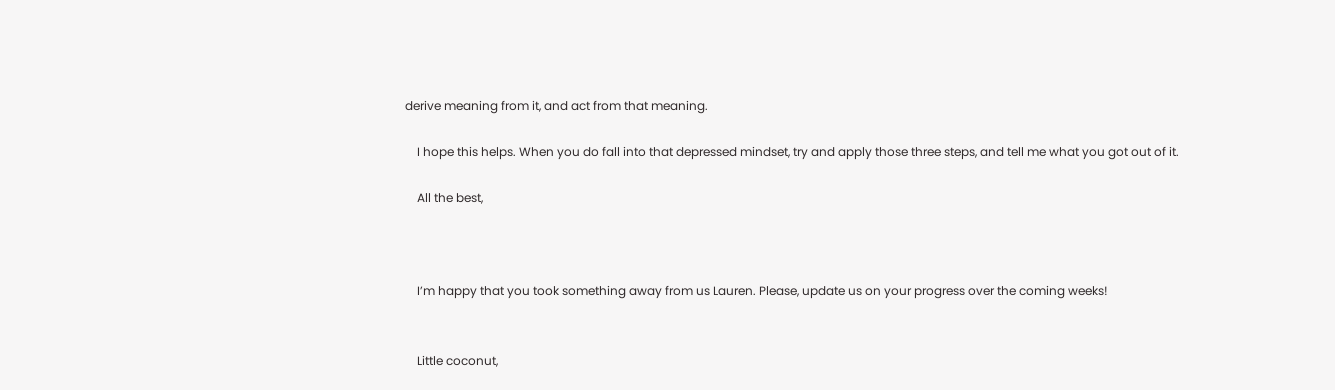derive meaning from it, and act from that meaning.

    I hope this helps. When you do fall into that depressed mindset, try and apply those three steps, and tell me what you got out of it.

    All the best,



    I’m happy that you took something away from us Lauren. Please, update us on your progress over the coming weeks!


    Little coconut,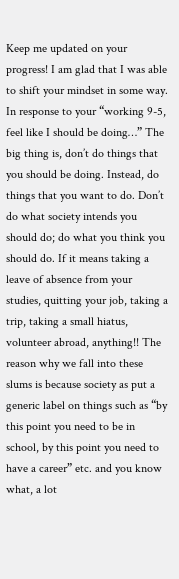Keep me updated on your progress! I am glad that I was able to shift your mindset in some way. In response to your “working 9-5, feel like I should be doing…” The big thing is, don’t do things that you should be doing. Instead, do things that you want to do. Don’t do what society intends you should do; do what you think you should do. If it means taking a leave of absence from your studies, quitting your job, taking a trip, taking a small hiatus, volunteer abroad, anything!! The reason why we fall into these slums is because society as put a generic label on things such as “by this point you need to be in school, by this point you need to have a career” etc. and you know what, a lot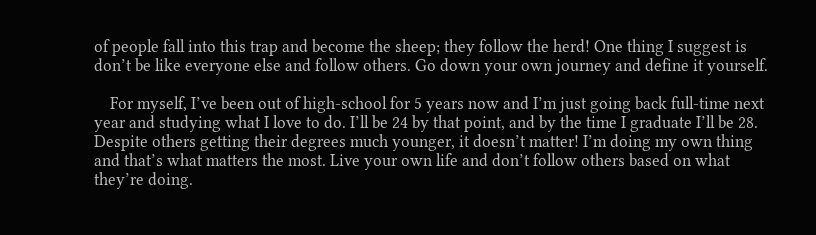of people fall into this trap and become the sheep; they follow the herd! One thing I suggest is don’t be like everyone else and follow others. Go down your own journey and define it yourself.

    For myself, I’ve been out of high-school for 5 years now and I’m just going back full-time next year and studying what I love to do. I’ll be 24 by that point, and by the time I graduate I’ll be 28. Despite others getting their degrees much younger, it doesn’t matter! I’m doing my own thing and that’s what matters the most. Live your own life and don’t follow others based on what they’re doing.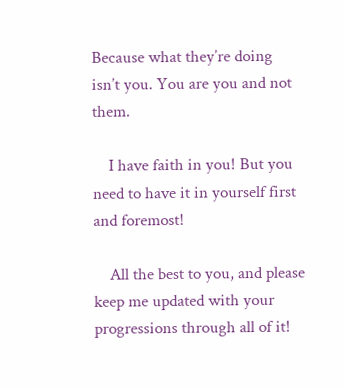Because what they’re doing isn’t you. You are you and not them.

    I have faith in you! But you need to have it in yourself first and foremost!

    All the best to you, and please keep me updated with your progressions through all of it!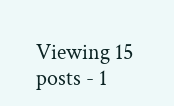Viewing 15 posts - 1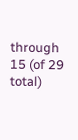through 15 (of 29 total)